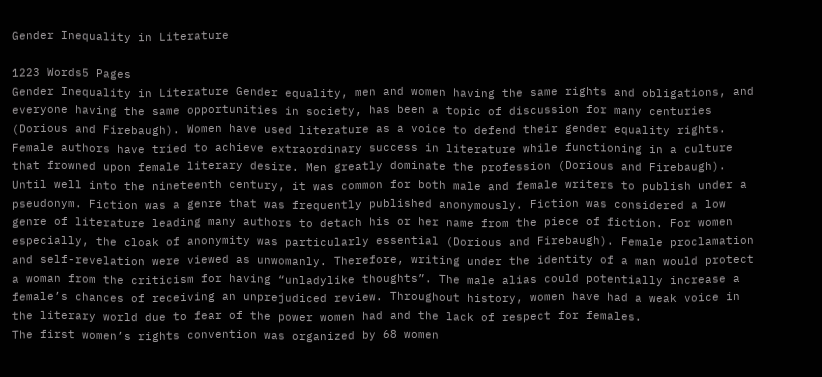Gender Inequality in Literature

1223 Words5 Pages
Gender Inequality in Literature Gender equality, men and women having the same rights and obligations, and everyone having the same opportunities in society, has been a topic of discussion for many centuries (Dorious and Firebaugh). Women have used literature as a voice to defend their gender equality rights. Female authors have tried to achieve extraordinary success in literature while functioning in a culture that frowned upon female literary desire. Men greatly dominate the profession (Dorious and Firebaugh). Until well into the nineteenth century, it was common for both male and female writers to publish under a pseudonym. Fiction was a genre that was frequently published anonymously. Fiction was considered a low genre of literature leading many authors to detach his or her name from the piece of fiction. For women especially, the cloak of anonymity was particularly essential (Dorious and Firebaugh). Female proclamation and self-revelation were viewed as unwomanly. Therefore, writing under the identity of a man would protect a woman from the criticism for having “unladylike thoughts”. The male alias could potentially increase a female’s chances of receiving an unprejudiced review. Throughout history, women have had a weak voice in the literary world due to fear of the power women had and the lack of respect for females.
The first women’s rights convention was organized by 68 women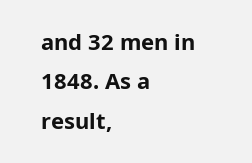and 32 men in 1848. As a result,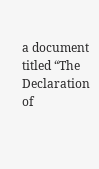a document titled “The Declaration of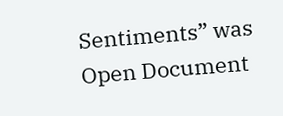Sentiments” was
Open Document